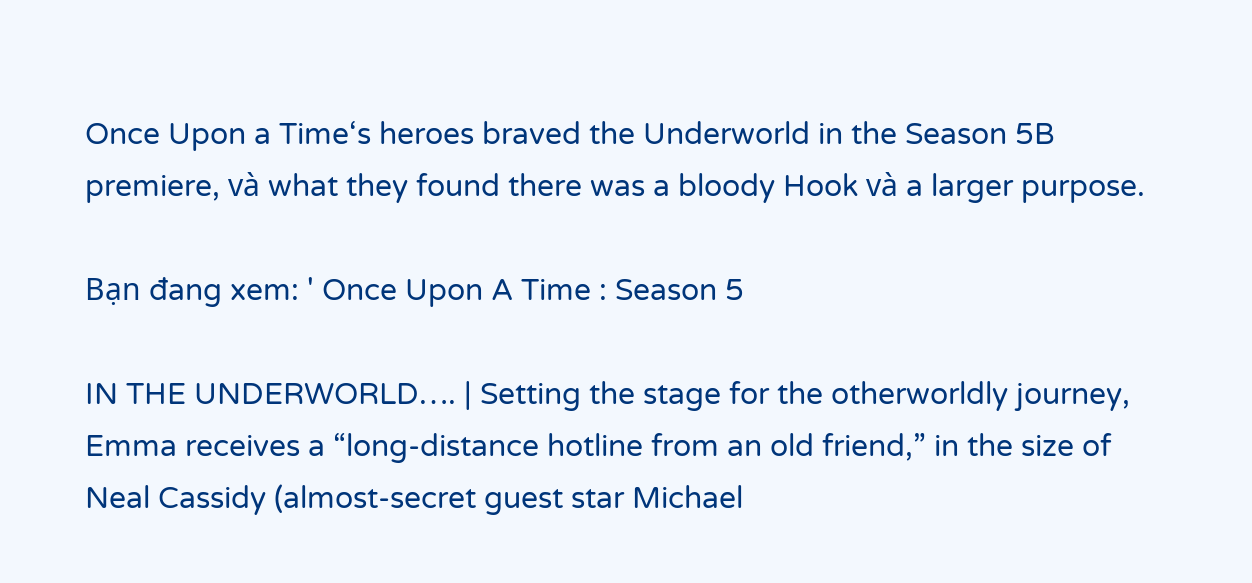Once Upon a Time‘s heroes braved the Underworld in the Season 5B premiere, và what they found there was a bloody Hook và a larger purpose.

Bạn đang xem: ' Once Upon A Time : Season 5

IN THE UNDERWORLD…. | Setting the stage for the otherworldly journey, Emma receives a “long-distance hotline from an old friend,” in the size of Neal Cassidy (almost-secret guest star Michael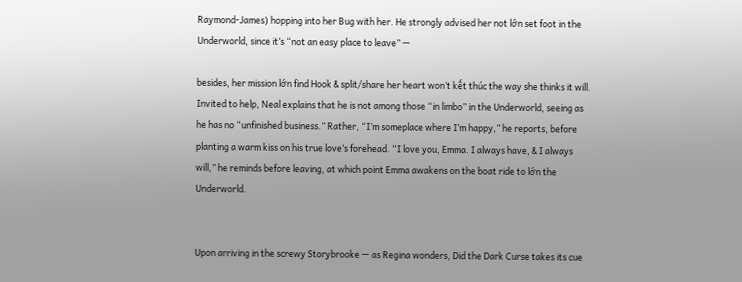Raymond-James) hopping into her Bug with her. He strongly advised her not lớn set foot in the Underworld, since it’s “not an easy place to leave” —

besides, her mission lớn find Hook & split/share her heart won’t kết thúc the way she thinks it will. Invited to help, Neal explains that he is not among those “in limbo” in the Underworld, seeing as he has no “unfinished business.” Rather, “I’m someplace where I’m happy,” he reports, before planting a warm kiss on his true love’s forehead. “I love you, Emma. I always have, & I always will,” he reminds before leaving, at which point Emma awakens on the boat ride to lớn the Underworld.


Upon arriving in the screwy Storybrooke — as Regina wonders, Did the Dark Curse takes its cue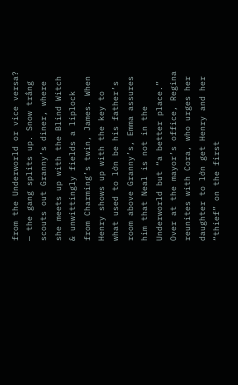from the Underworld or vice versa? — the gang splits up. Snow trắng scouts out Granny’s diner, where she meets up with the Blind Witch & unwittingly fields a liplock from Charming’s twin, James. When Henry shows up with the key to what used to lớn be his father’s room above Granny’s, Emma assures him that Neal is not in the Underworld but “a better place.” Over at the mayor’s office, Regina reunites with Cora, who urges her daughter to lớn get Henry and her “thief” on the first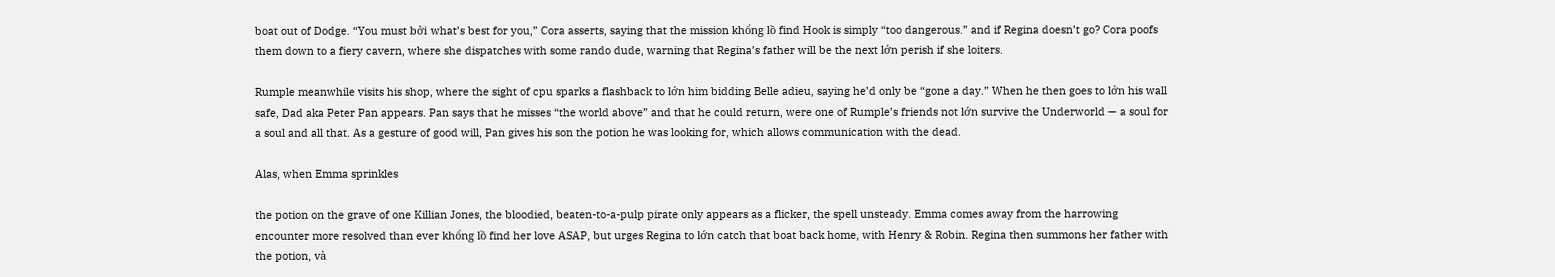boat out of Dodge. “You must bởi what’s best for you,” Cora asserts, saying that the mission khổng lồ find Hook is simply “too dangerous.” and if Regina doesn’t go? Cora poofs them down to a fiery cavern, where she dispatches with some rando dude, warning that Regina’s father will be the next lớn perish if she loiters.

Rumple meanwhile visits his shop, where the sight of cpu sparks a flashback to lớn him bidding Belle adieu, saying he’d only be “gone a day.” When he then goes to lớn his wall safe, Dad aka Peter Pan appears. Pan says that he misses “the world above” and that he could return, were one of Rumple’s friends not lớn survive the Underworld — a soul for a soul and all that. As a gesture of good will, Pan gives his son the potion he was looking for, which allows communication with the dead.

Alas, when Emma sprinkles

the potion on the grave of one Killian Jones, the bloodied, beaten-to-a-pulp pirate only appears as a flicker, the spell unsteady. Emma comes away from the harrowing encounter more resolved than ever khổng lồ find her love ASAP, but urges Regina to lớn catch that boat back home, with Henry & Robin. Regina then summons her father with the potion, và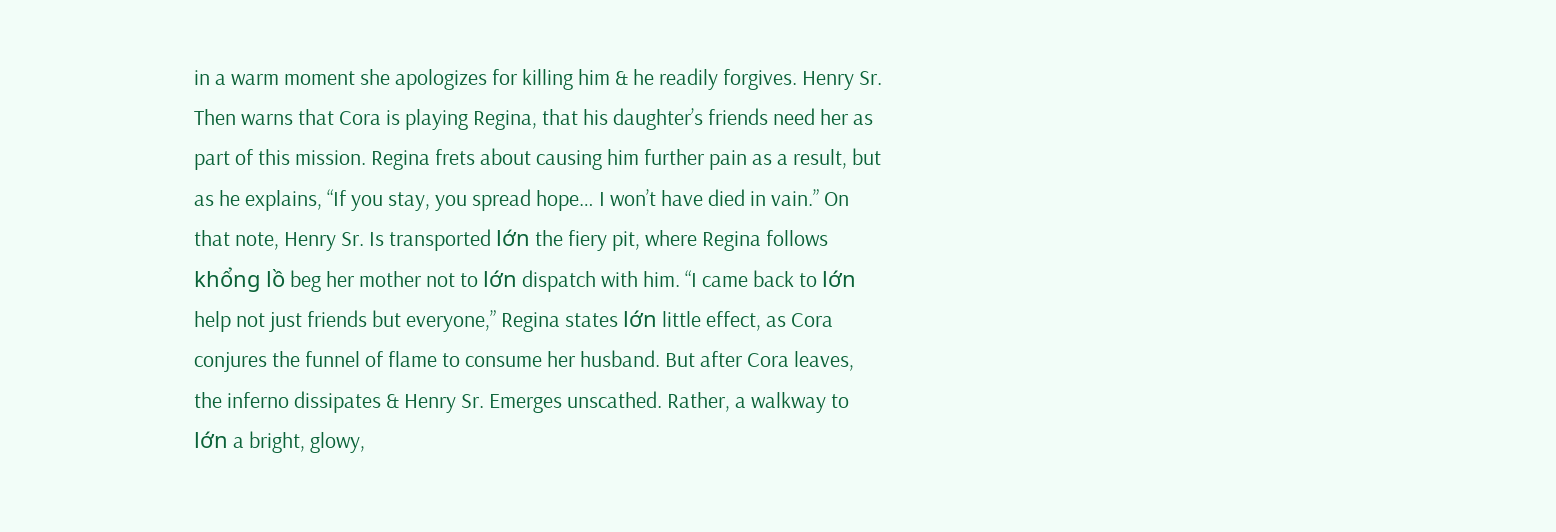in a warm moment she apologizes for killing him & he readily forgives. Henry Sr. Then warns that Cora is playing Regina, that his daughter’s friends need her as part of this mission. Regina frets about causing him further pain as a result, but as he explains, “If you stay, you spread hope… I won’t have died in vain.” On that note, Henry Sr. Is transported lớn the fiery pit, where Regina follows khổng lồ beg her mother not to lớn dispatch with him. “I came back to lớn help not just friends but everyone,” Regina states lớn little effect, as Cora conjures the funnel of flame to consume her husband. But after Cora leaves, the inferno dissipates & Henry Sr. Emerges unscathed. Rather, a walkway to lớn a bright, glowy,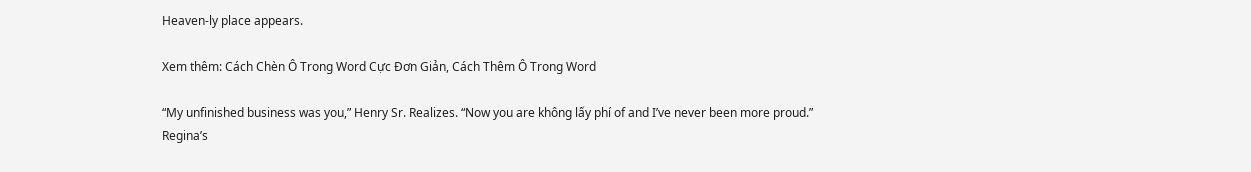Heaven-ly place appears.

Xem thêm: Cách Chèn Ô Trong Word Cực Đơn Giản, Cách Thêm Ô Trong Word

“My unfinished business was you,” Henry Sr. Realizes. “Now you are không lấy phí of and I’ve never been more proud.” Regina’s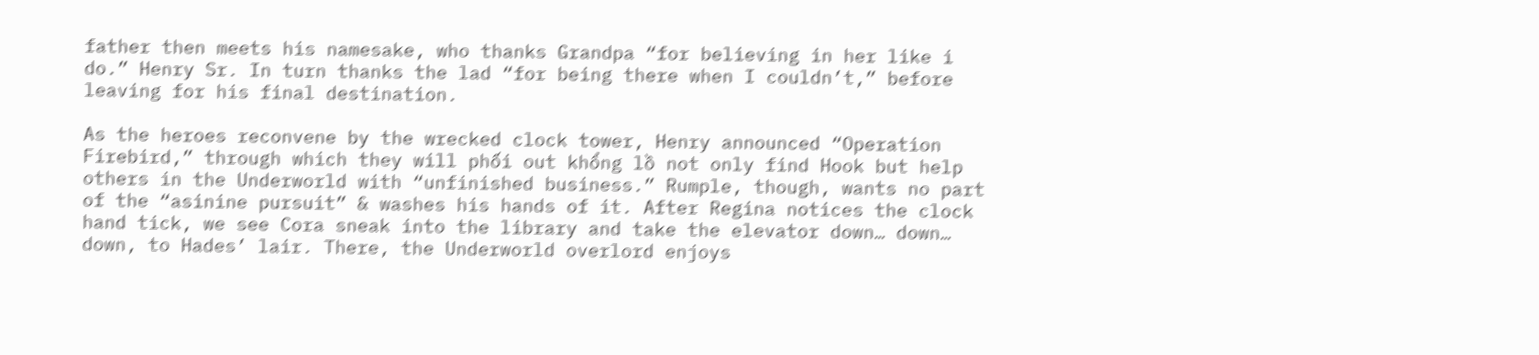father then meets his namesake, who thanks Grandpa “for believing in her like i do.” Henry Sr. In turn thanks the lad “for being there when I couldn’t,” before leaving for his final destination.

As the heroes reconvene by the wrecked clock tower, Henry announced “Operation Firebird,” through which they will phối out khổng lồ not only find Hook but help others in the Underworld with “unfinished business.” Rumple, though, wants no part of the “asinine pursuit” & washes his hands of it. After Regina notices the clock hand tick, we see Cora sneak into the library and take the elevator down… down… down, to Hades’ lair. There, the Underworld overlord enjoys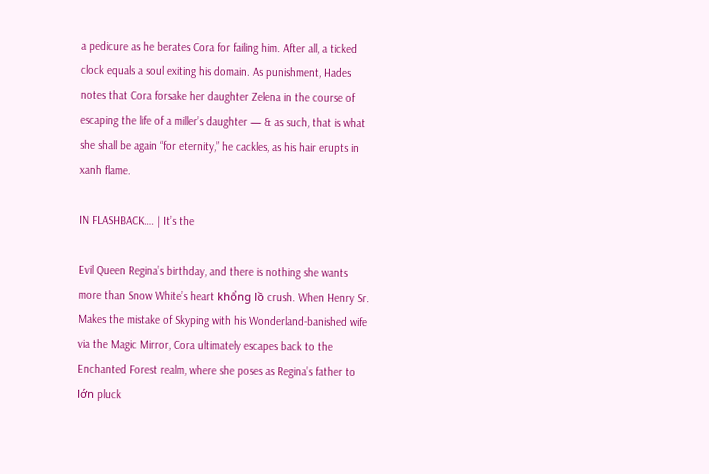a pedicure as he berates Cora for failing him. After all, a ticked clock equals a soul exiting his domain. As punishment, Hades notes that Cora forsake her daughter Zelena in the course of escaping the life of a miller’s daughter — & as such, that is what she shall be again “for eternity,” he cackles, as his hair erupts in xanh flame.

IN FLASHBACK…. | It’s the

Evil Queen Regina’s birthday, and there is nothing she wants more than Snow White’s heart khổng lồ crush. When Henry Sr. Makes the mistake of Skyping with his Wonderland-banished wife via the Magic Mirror, Cora ultimately escapes back to the Enchanted Forest realm, where she poses as Regina’s father to lớn pluck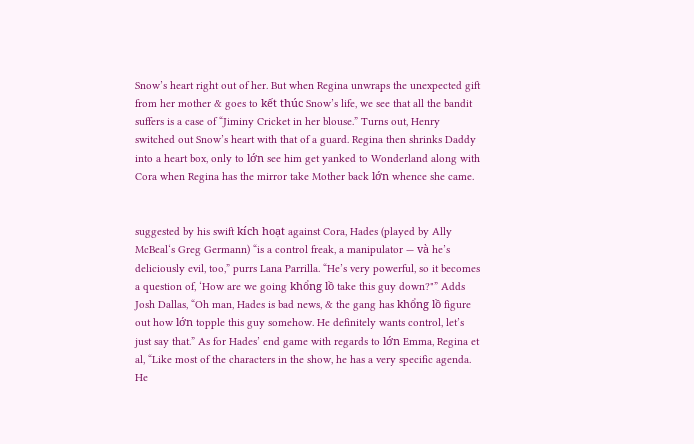Snow’s heart right out of her. But when Regina unwraps the unexpected gift from her mother & goes to kết thúc Snow’s life, we see that all the bandit suffers is a case of “Jiminy Cricket in her blouse.” Turns out, Henry switched out Snow’s heart with that of a guard. Regina then shrinks Daddy into a heart box, only to lớn see him get yanked to Wonderland along with Cora when Regina has the mirror take Mother back lớn whence she came.


suggested by his swift kích hoạt against Cora, Hades (played by Ally McBeal‘s Greg Germann) “is a control freak, a manipulator — và he’s deliciously evil, too,” purrs Lana Parrilla. “He’s very powerful, so it becomes a question of, ‘How are we going khổng lồ take this guy down?"” Adds Josh Dallas, “Oh man, Hades is bad news, & the gang has khổng lồ figure out how lớn topple this guy somehow. He definitely wants control, let’s just say that.” As for Hades’ end game with regards to lớn Emma, Regina et al, “Like most of the characters in the show, he has a very specific agenda. He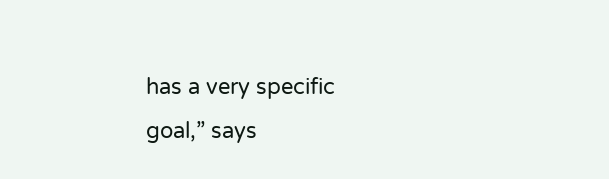has a very specific goal,” says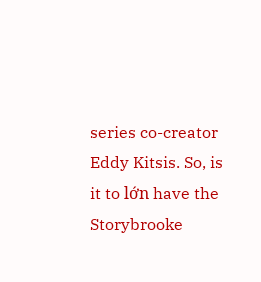series co-creator Eddy Kitsis. So, is it to lớn have the Storybrooke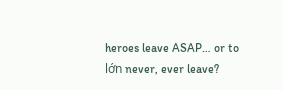heroes leave ASAP… or to lớn never, ever leave?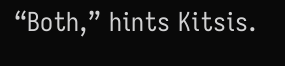“Both,” hints Kitsis.